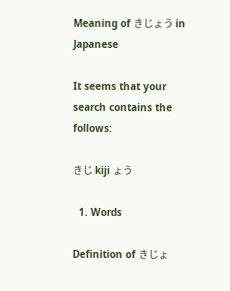Meaning of きじょう in Japanese

It seems that your search contains the follows:

きじ kiji ょう

  1. Words

Definition of きじょ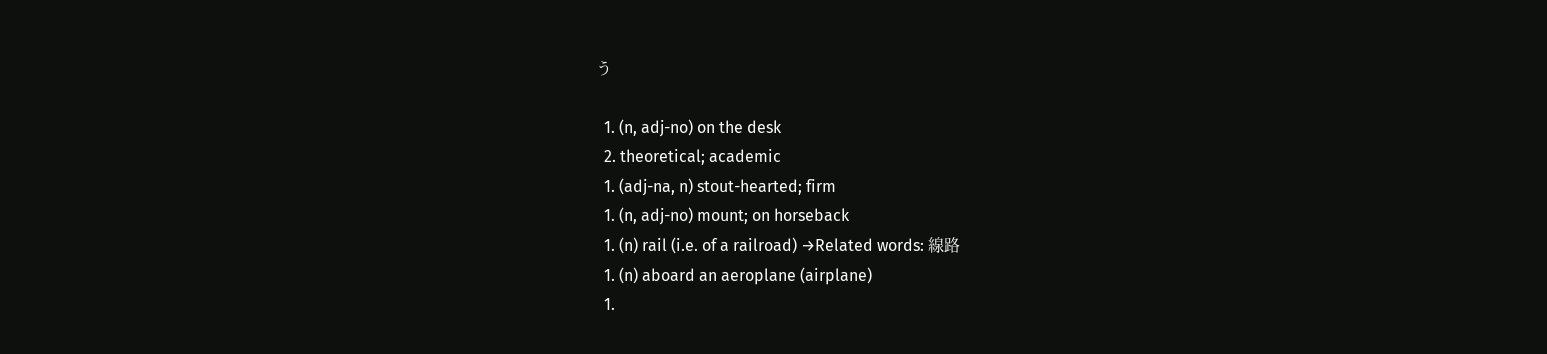う

  1. (n, adj-no) on the desk
  2. theoretical; academic
  1. (adj-na, n) stout-hearted; firm
  1. (n, adj-no) mount; on horseback
  1. (n) rail (i.e. of a railroad) →Related words: 線路
  1. (n) aboard an aeroplane (airplane)
  1.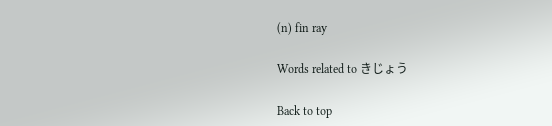(n) fin ray

Words related to きじょう

Back to top